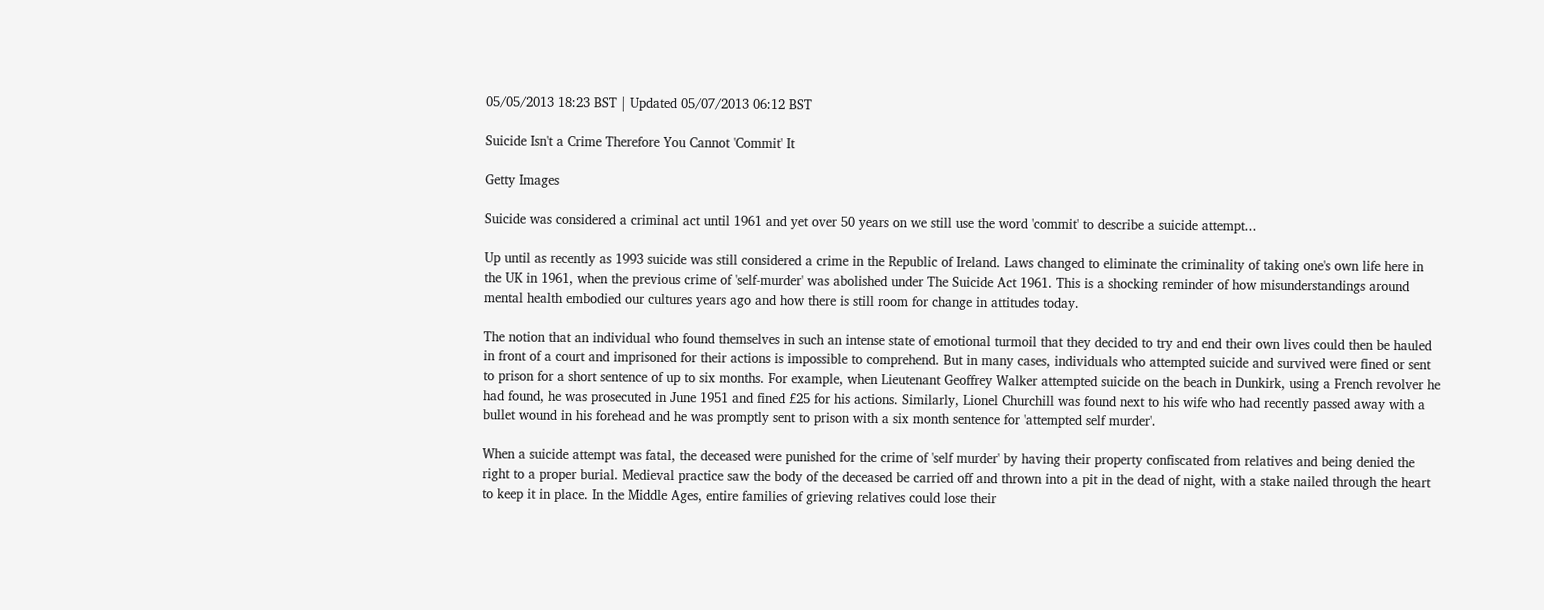05/05/2013 18:23 BST | Updated 05/07/2013 06:12 BST

Suicide Isn't a Crime Therefore You Cannot 'Commit' It

Getty Images

Suicide was considered a criminal act until 1961 and yet over 50 years on we still use the word 'commit' to describe a suicide attempt...

Up until as recently as 1993 suicide was still considered a crime in the Republic of Ireland. Laws changed to eliminate the criminality of taking one's own life here in the UK in 1961, when the previous crime of 'self-murder' was abolished under The Suicide Act 1961. This is a shocking reminder of how misunderstandings around mental health embodied our cultures years ago and how there is still room for change in attitudes today.

The notion that an individual who found themselves in such an intense state of emotional turmoil that they decided to try and end their own lives could then be hauled in front of a court and imprisoned for their actions is impossible to comprehend. But in many cases, individuals who attempted suicide and survived were fined or sent to prison for a short sentence of up to six months. For example, when Lieutenant Geoffrey Walker attempted suicide on the beach in Dunkirk, using a French revolver he had found, he was prosecuted in June 1951 and fined £25 for his actions. Similarly, Lionel Churchill was found next to his wife who had recently passed away with a bullet wound in his forehead and he was promptly sent to prison with a six month sentence for 'attempted self murder'.

When a suicide attempt was fatal, the deceased were punished for the crime of 'self murder' by having their property confiscated from relatives and being denied the right to a proper burial. Medieval practice saw the body of the deceased be carried off and thrown into a pit in the dead of night, with a stake nailed through the heart to keep it in place. In the Middle Ages, entire families of grieving relatives could lose their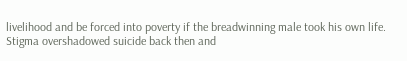livelihood and be forced into poverty if the breadwinning male took his own life. Stigma overshadowed suicide back then and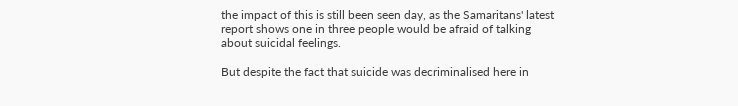the impact of this is still been seen day, as the Samaritans' latest report shows one in three people would be afraid of talking about suicidal feelings.

But despite the fact that suicide was decriminalised here in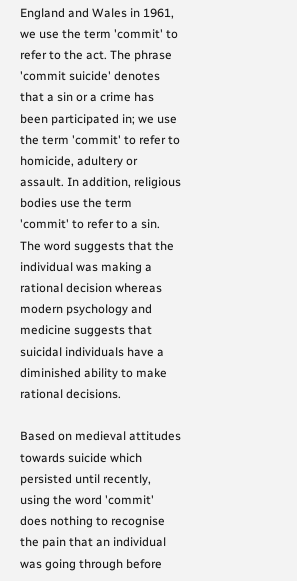England and Wales in 1961, we use the term 'commit' to refer to the act. The phrase 'commit suicide' denotes that a sin or a crime has been participated in; we use the term 'commit' to refer to homicide, adultery or assault. In addition, religious bodies use the term 'commit' to refer to a sin. The word suggests that the individual was making a rational decision whereas modern psychology and medicine suggests that suicidal individuals have a diminished ability to make rational decisions.

Based on medieval attitudes towards suicide which persisted until recently, using the word 'commit' does nothing to recognise the pain that an individual was going through before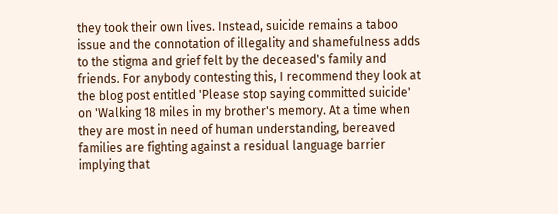they took their own lives. Instead, suicide remains a taboo issue and the connotation of illegality and shamefulness adds to the stigma and grief felt by the deceased's family and friends. For anybody contesting this, I recommend they look at the blog post entitled 'Please stop saying committed suicide' on 'Walking 18 miles in my brother's memory. At a time when they are most in need of human understanding, bereaved families are fighting against a residual language barrier implying that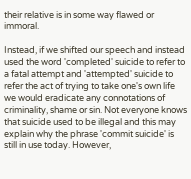their relative is in some way flawed or immoral.

Instead, if we shifted our speech and instead used the word 'completed' suicide to refer to a fatal attempt and 'attempted' suicide to refer the act of trying to take one's own life we would eradicate any connotations of criminality, shame or sin. Not everyone knows that suicide used to be illegal and this may explain why the phrase 'commit suicide' is still in use today. However,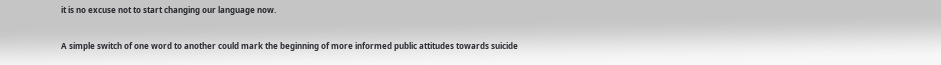it is no excuse not to start changing our language now.

A simple switch of one word to another could mark the beginning of more informed public attitudes towards suicide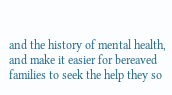and the history of mental health, and make it easier for bereaved families to seek the help they so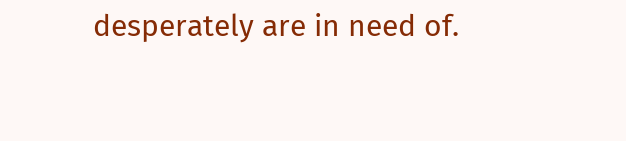desperately are in need of.